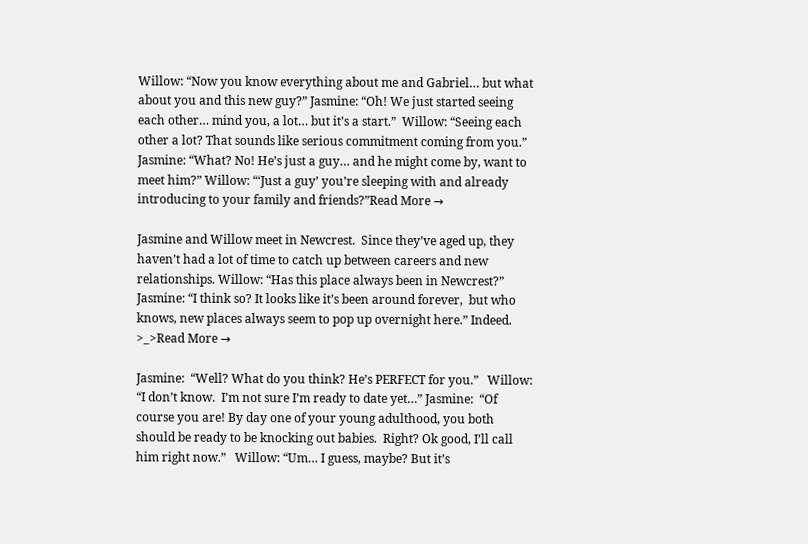Willow: “Now you know everything about me and Gabriel… but what about you and this new guy?” Jasmine: “Oh! We just started seeing each other… mind you, a lot… but it’s a start.”  Willow: “Seeing each other a lot? That sounds like serious commitment coming from you.” Jasmine: “What? No! He’s just a guy… and he might come by, want to meet him?” Willow: “‘Just a guy’ you’re sleeping with and already introducing to your family and friends?”Read More →

Jasmine and Willow meet in Newcrest.  Since they’ve aged up, they haven’t had a lot of time to catch up between careers and new relationships. Willow: “Has this place always been in Newcrest?”  Jasmine: “I think so? It looks like it’s been around forever,  but who knows, new places always seem to pop up overnight here.” Indeed. >_>Read More →

Jasmine:  “Well? What do you think? He’s PERFECT for you.”   Willow:  “I don’t know.  I’m not sure I’m ready to date yet…” Jasmine:  “Of course you are! By day one of your young adulthood, you both should be ready to be knocking out babies.  Right? Ok good, I’ll call him right now.”   Willow: “Um… I guess, maybe? But it’s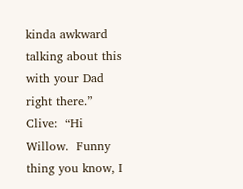kinda awkward talking about this with your Dad right there.”  Clive:  “Hi Willow.  Funny thing you know, I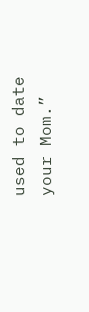used to date your Mom.”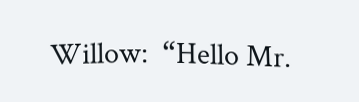Willow:  “Hello Mr.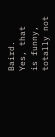Baird.  Yes, that is funny, totally not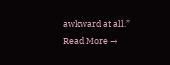awkward at all.”   Read More →